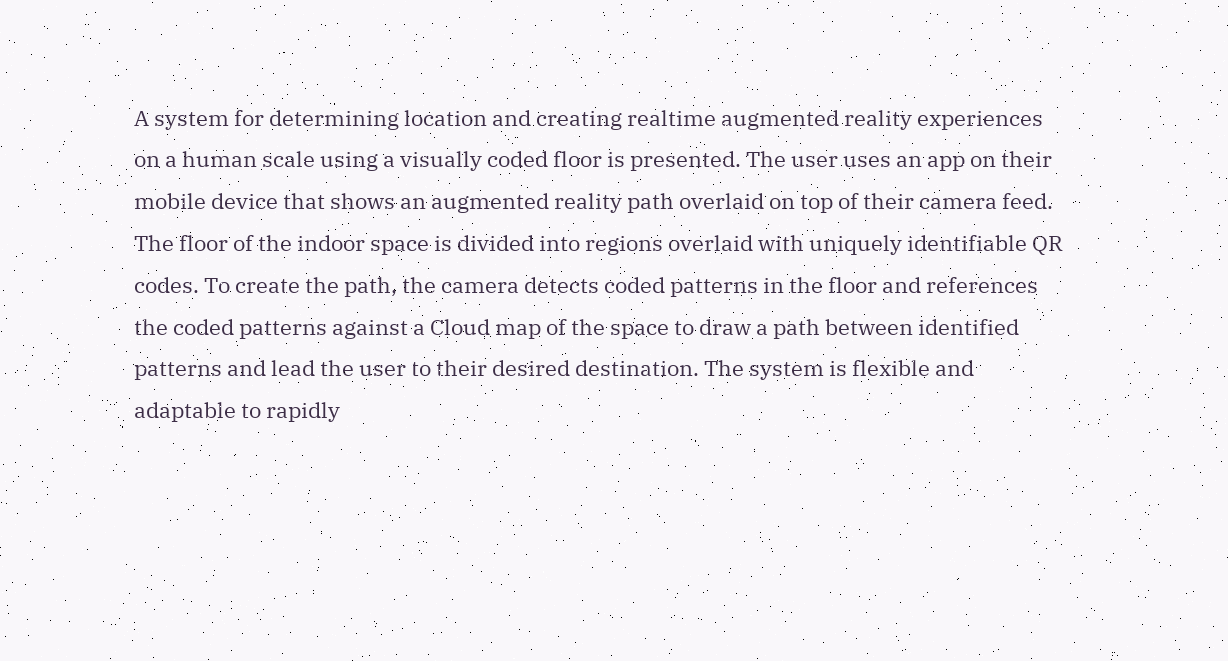A system for determining location and creating realtime augmented reality experiences on a human scale using a visually coded floor is presented. The user uses an app on their mobile device that shows an augmented reality path overlaid on top of their camera feed. The floor of the indoor space is divided into regions overlaid with uniquely identifiable QR codes. To create the path, the camera detects coded patterns in the floor and references the coded patterns against a Cloud map of the space to draw a path between identified patterns and lead the user to their desired destination. The system is flexible and adaptable to rapidly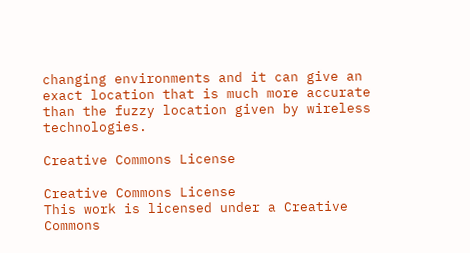changing environments and it can give an exact location that is much more accurate than the fuzzy location given by wireless technologies.

Creative Commons License

Creative Commons License
This work is licensed under a Creative Commons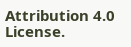Attribution 4.0 License.